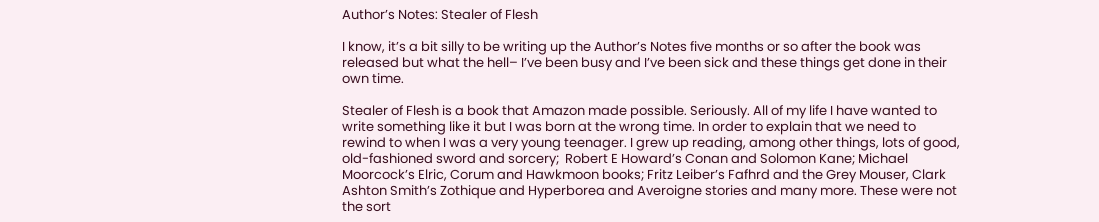Author’s Notes: Stealer of Flesh

I know, it’s a bit silly to be writing up the Author’s Notes five months or so after the book was released but what the hell– I’ve been busy and I’ve been sick and these things get done in their own time.

Stealer of Flesh is a book that Amazon made possible. Seriously. All of my life I have wanted to write something like it but I was born at the wrong time. In order to explain that we need to rewind to when I was a very young teenager. I grew up reading, among other things, lots of good, old-fashioned sword and sorcery;  Robert E Howard’s Conan and Solomon Kane; Michael Moorcock’s Elric, Corum and Hawkmoon books; Fritz Leiber’s Fafhrd and the Grey Mouser, Clark Ashton Smith’s Zothique and Hyperborea and Averoigne stories and many more. These were not the sort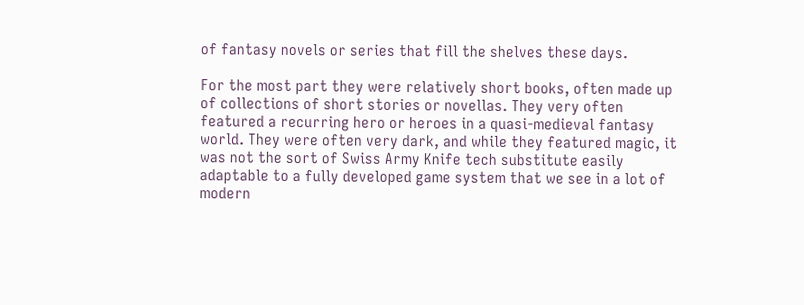of fantasy novels or series that fill the shelves these days.

For the most part they were relatively short books, often made up of collections of short stories or novellas. They very often featured a recurring hero or heroes in a quasi-medieval fantasy world. They were often very dark, and while they featured magic, it was not the sort of Swiss Army Knife tech substitute easily adaptable to a fully developed game system that we see in a lot of modern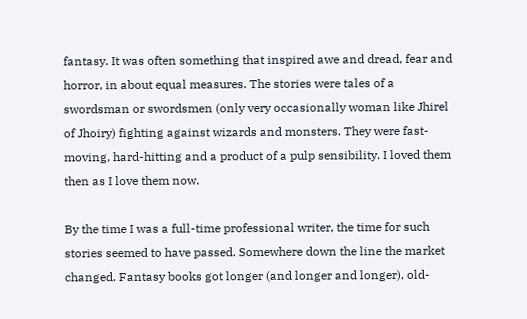fantasy. It was often something that inspired awe and dread, fear and horror, in about equal measures. The stories were tales of a swordsman or swordsmen (only very occasionally woman like Jhirel of Jhoiry) fighting against wizards and monsters. They were fast-moving, hard-hitting and a product of a pulp sensibility. I loved them then as I love them now.

By the time I was a full-time professional writer, the time for such stories seemed to have passed. Somewhere down the line the market changed. Fantasy books got longer (and longer and longer), old-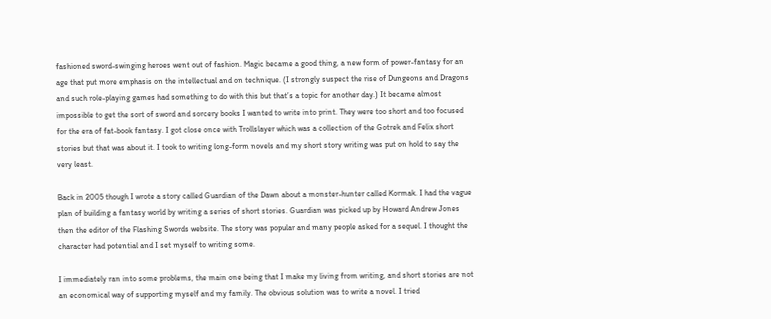fashioned sword-swinging heroes went out of fashion. Magic became a good thing, a new form of power-fantasy for an age that put more emphasis on the intellectual and on technique. (I strongly suspect the rise of Dungeons and Dragons and such role-playing games had something to do with this but that’s a topic for another day.) It became almost impossible to get the sort of sword and sorcery books I wanted to write into print. They were too short and too focused for the era of fat-book fantasy. I got close once with Trollslayer which was a collection of the Gotrek and Felix short stories but that was about it. I took to writing long-form novels and my short story writing was put on hold to say the very least.

Back in 2005 though I wrote a story called Guardian of the Dawn about a monster-hunter called Kormak. I had the vague plan of building a fantasy world by writing a series of short stories. Guardian was picked up by Howard Andrew Jones then the editor of the Flashing Swords website. The story was popular and many people asked for a sequel. I thought the character had potential and I set myself to writing some.

I immediately ran into some problems, the main one being that I make my living from writing, and short stories are not an economical way of supporting myself and my family. The obvious solution was to write a novel. I tried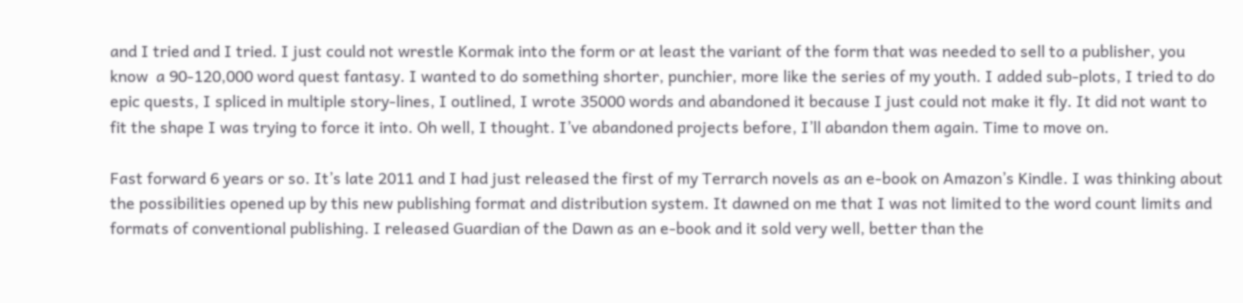and I tried and I tried. I just could not wrestle Kormak into the form or at least the variant of the form that was needed to sell to a publisher, you know  a 90-120,000 word quest fantasy. I wanted to do something shorter, punchier, more like the series of my youth. I added sub-plots, I tried to do epic quests, I spliced in multiple story-lines, I outlined, I wrote 35000 words and abandoned it because I just could not make it fly. It did not want to fit the shape I was trying to force it into. Oh well, I thought. I’ve abandoned projects before, I’ll abandon them again. Time to move on.

Fast forward 6 years or so. It’s late 2011 and I had just released the first of my Terrarch novels as an e-book on Amazon’s Kindle. I was thinking about the possibilities opened up by this new publishing format and distribution system. It dawned on me that I was not limited to the word count limits and formats of conventional publishing. I released Guardian of the Dawn as an e-book and it sold very well, better than the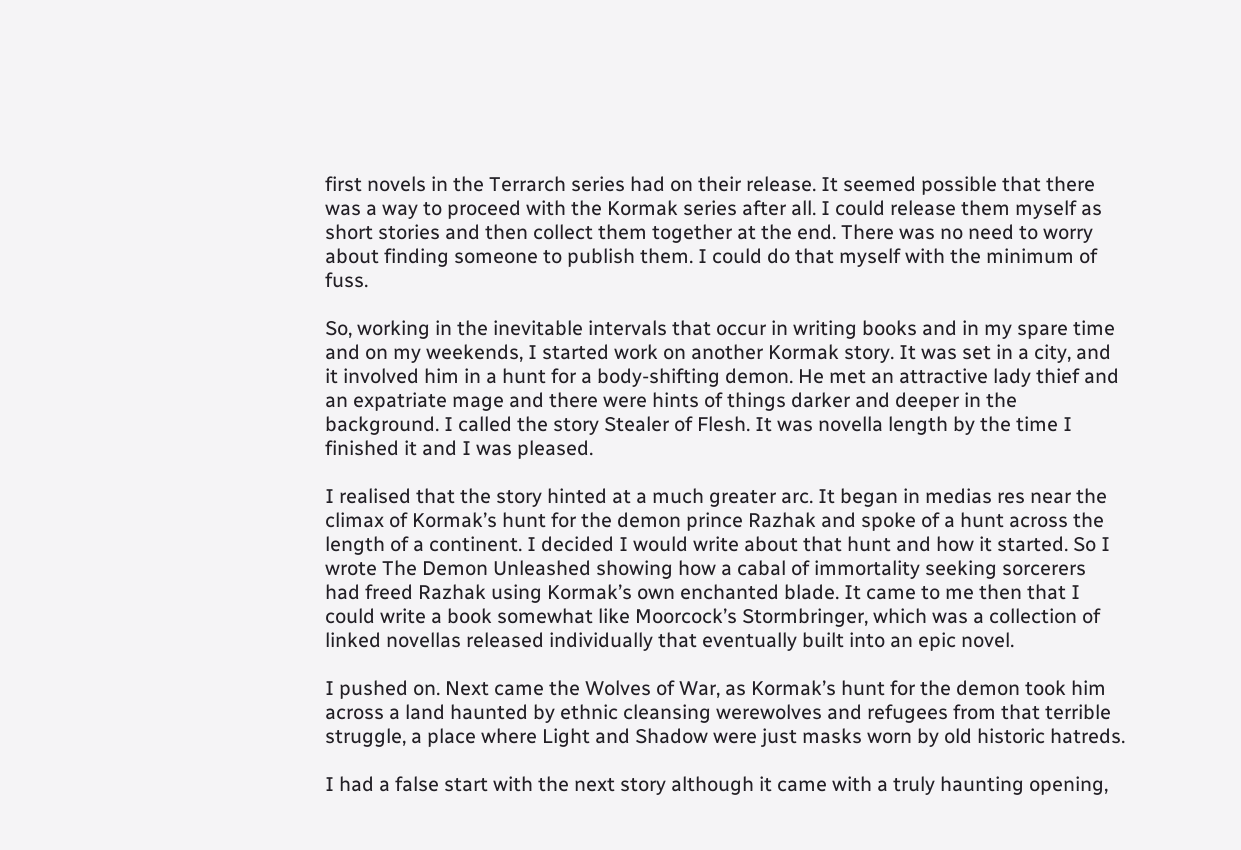first novels in the Terrarch series had on their release. It seemed possible that there was a way to proceed with the Kormak series after all. I could release them myself as short stories and then collect them together at the end. There was no need to worry about finding someone to publish them. I could do that myself with the minimum of fuss.

So, working in the inevitable intervals that occur in writing books and in my spare time and on my weekends, I started work on another Kormak story. It was set in a city, and it involved him in a hunt for a body-shifting demon. He met an attractive lady thief and an expatriate mage and there were hints of things darker and deeper in the background. I called the story Stealer of Flesh. It was novella length by the time I finished it and I was pleased.

I realised that the story hinted at a much greater arc. It began in medias res near the climax of Kormak’s hunt for the demon prince Razhak and spoke of a hunt across the length of a continent. I decided I would write about that hunt and how it started. So I wrote The Demon Unleashed showing how a cabal of immortality seeking sorcerers had freed Razhak using Kormak’s own enchanted blade. It came to me then that I could write a book somewhat like Moorcock’s Stormbringer, which was a collection of linked novellas released individually that eventually built into an epic novel.

I pushed on. Next came the Wolves of War, as Kormak’s hunt for the demon took him across a land haunted by ethnic cleansing werewolves and refugees from that terrible struggle, a place where Light and Shadow were just masks worn by old historic hatreds.

I had a false start with the next story although it came with a truly haunting opening,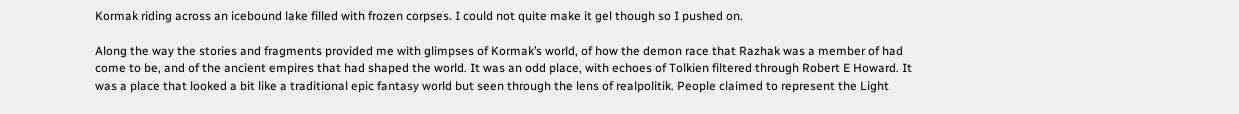Kormak riding across an icebound lake filled with frozen corpses. I could not quite make it gel though so I pushed on.

Along the way the stories and fragments provided me with glimpses of Kormak’s world, of how the demon race that Razhak was a member of had come to be, and of the ancient empires that had shaped the world. It was an odd place, with echoes of Tolkien filtered through Robert E Howard. It was a place that looked a bit like a traditional epic fantasy world but seen through the lens of realpolitik. People claimed to represent the Light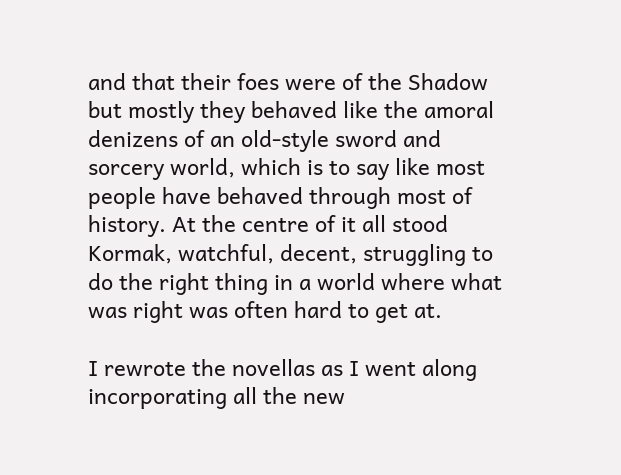and that their foes were of the Shadow but mostly they behaved like the amoral denizens of an old-style sword and sorcery world, which is to say like most people have behaved through most of history. At the centre of it all stood Kormak, watchful, decent, struggling to do the right thing in a world where what was right was often hard to get at.

I rewrote the novellas as I went along incorporating all the new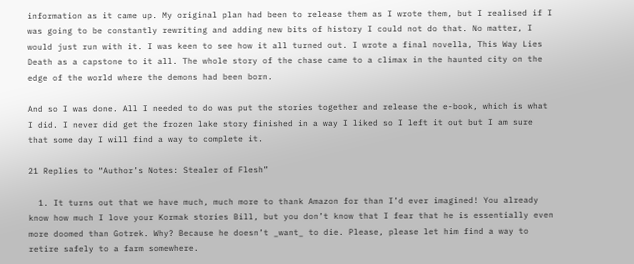information as it came up. My original plan had been to release them as I wrote them, but I realised if I was going to be constantly rewriting and adding new bits of history I could not do that. No matter, I would just run with it. I was keen to see how it all turned out. I wrote a final novella, This Way Lies Death as a capstone to it all. The whole story of the chase came to a climax in the haunted city on the edge of the world where the demons had been born.

And so I was done. All I needed to do was put the stories together and release the e-book, which is what I did. I never did get the frozen lake story finished in a way I liked so I left it out but I am sure that some day I will find a way to complete it.

21 Replies to “Author’s Notes: Stealer of Flesh”

  1. It turns out that we have much, much more to thank Amazon for than I’d ever imagined! You already know how much I love your Kormak stories Bill, but you don’t know that I fear that he is essentially even more doomed than Gotrek. Why? Because he doesn’t _want_ to die. Please, please let him find a way to retire safely to a farm somewhere.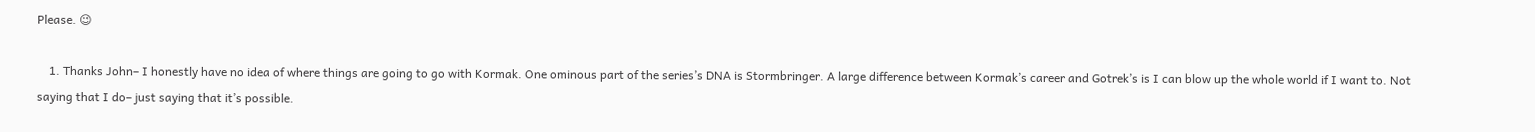Please. 😉

    1. Thanks John– I honestly have no idea of where things are going to go with Kormak. One ominous part of the series’s DNA is Stormbringer. A large difference between Kormak’s career and Gotrek’s is I can blow up the whole world if I want to. Not saying that I do– just saying that it’s possible.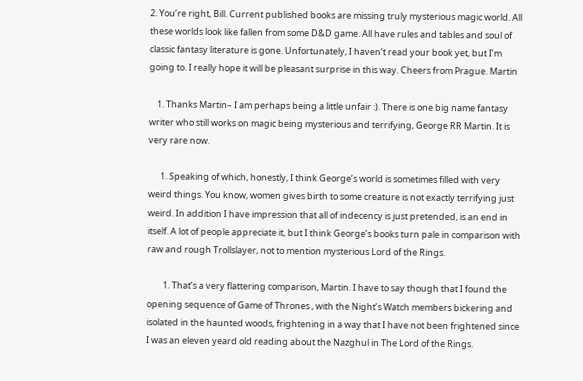2. You’re right, Bill. Current published books are missing truly mysterious magic world. All these worlds look like fallen from some D&D game. All have rules and tables and soul of classic fantasy literature is gone. Unfortunately, I haven’t read your book yet, but I’m going to. I really hope it will be pleasant surprise in this way. Cheers from Prague. Martin

    1. Thanks Martin– I am perhaps being a little unfair :). There is one big name fantasy writer who still works on magic being mysterious and terrifying, George RR Martin. It is very rare now.

      1. Speaking of which, honestly, I think George’s world is sometimes filled with very weird things. You know, women gives birth to some creature is not exactly terrifying just weird. In addition I have impression that all of indecency is just pretended, is an end in itself. A lot of people appreciate it, but I think George’s books turn pale in comparison with raw and rough Trollslayer, not to mention mysterious Lord of the Rings.

        1. That’s a very flattering comparison, Martin. I have to say though that I found the opening sequence of Game of Thrones , with the Night’s Watch members bickering and isolated in the haunted woods, frightening in a way that I have not been frightened since I was an eleven yeard old reading about the Nazghul in The Lord of the Rings.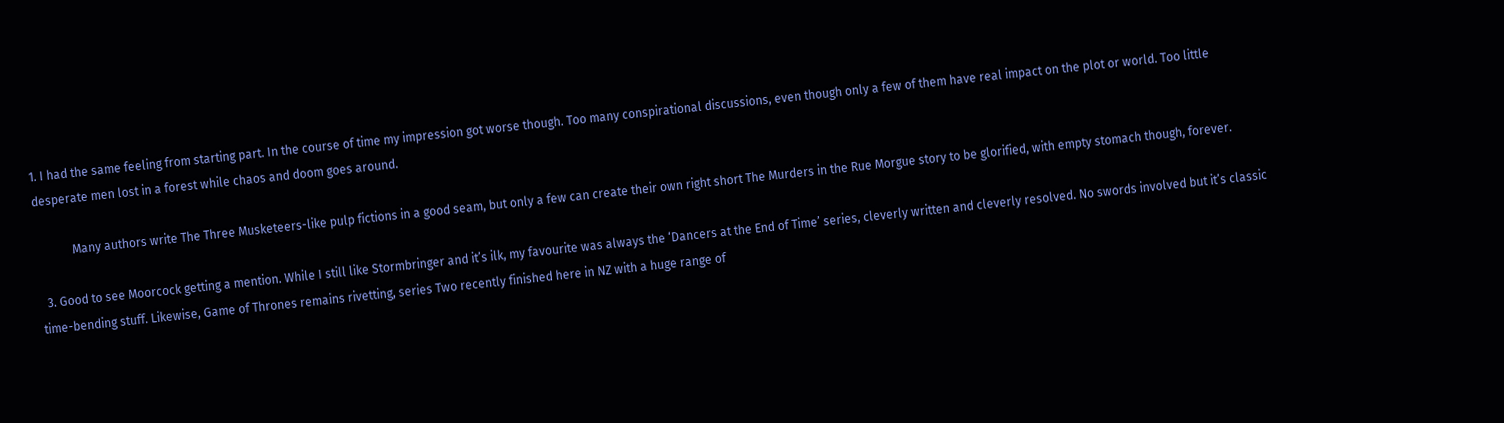1. I had the same feeling from starting part. In the course of time my impression got worse though. Too many conspirational discussions, even though only a few of them have real impact on the plot or world. Too little desperate men lost in a forest while chaos and doom goes around.

            Many authors write The Three Musketeers-like pulp fictions in a good seam, but only a few can create their own right short The Murders in the Rue Morgue story to be glorified, with empty stomach though, forever.

  3. Good to see Moorcock getting a mention. While I still like Stormbringer and it’s ilk, my favourite was always the ‘Dancers at the End of Time’ series, cleverly written and cleverly resolved. No swords involved but it’s classic time-bending stuff. Likewise, Game of Thrones remains rivetting, series Two recently finished here in NZ with a huge range of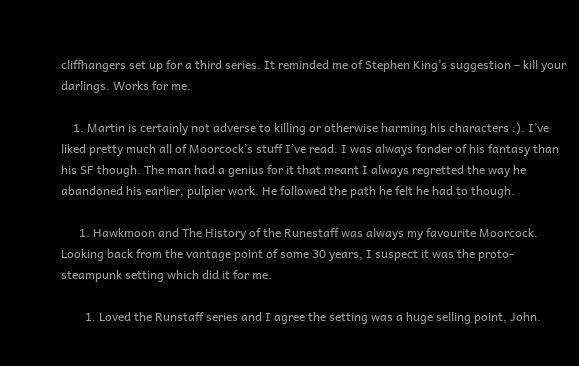cliffhangers set up for a third series. It reminded me of Stephen King’s suggestion – kill your darlings. Works for me.

    1. Martin is certainly not adverse to killing or otherwise harming his characters :). I’ve liked pretty much all of Moorcock’s stuff I’ve read. I was always fonder of his fantasy than his SF though. The man had a genius for it that meant I always regretted the way he abandoned his earlier, pulpier work. He followed the path he felt he had to though.

      1. Hawkmoon and The History of the Runestaff was always my favourite Moorcock. Looking back from the vantage point of some 30 years, I suspect it was the proto-steampunk setting which did it for me.

        1. Loved the Runstaff series and I agree the setting was a huge selling point, John.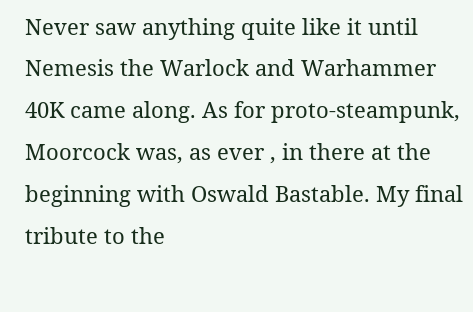Never saw anything quite like it until Nemesis the Warlock and Warhammer 40K came along. As for proto-steampunk, Moorcock was, as ever , in there at the beginning with Oswald Bastable. My final tribute to the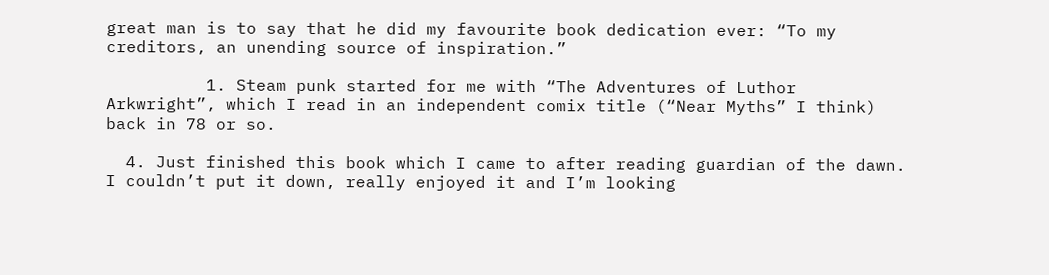great man is to say that he did my favourite book dedication ever: “To my creditors, an unending source of inspiration.”

          1. Steam punk started for me with “The Adventures of Luthor Arkwright”, which I read in an independent comix title (“Near Myths” I think) back in 78 or so.

  4. Just finished this book which I came to after reading guardian of the dawn. I couldn’t put it down, really enjoyed it and I’m looking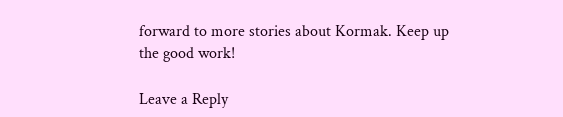forward to more stories about Kormak. Keep up the good work!

Leave a Reply